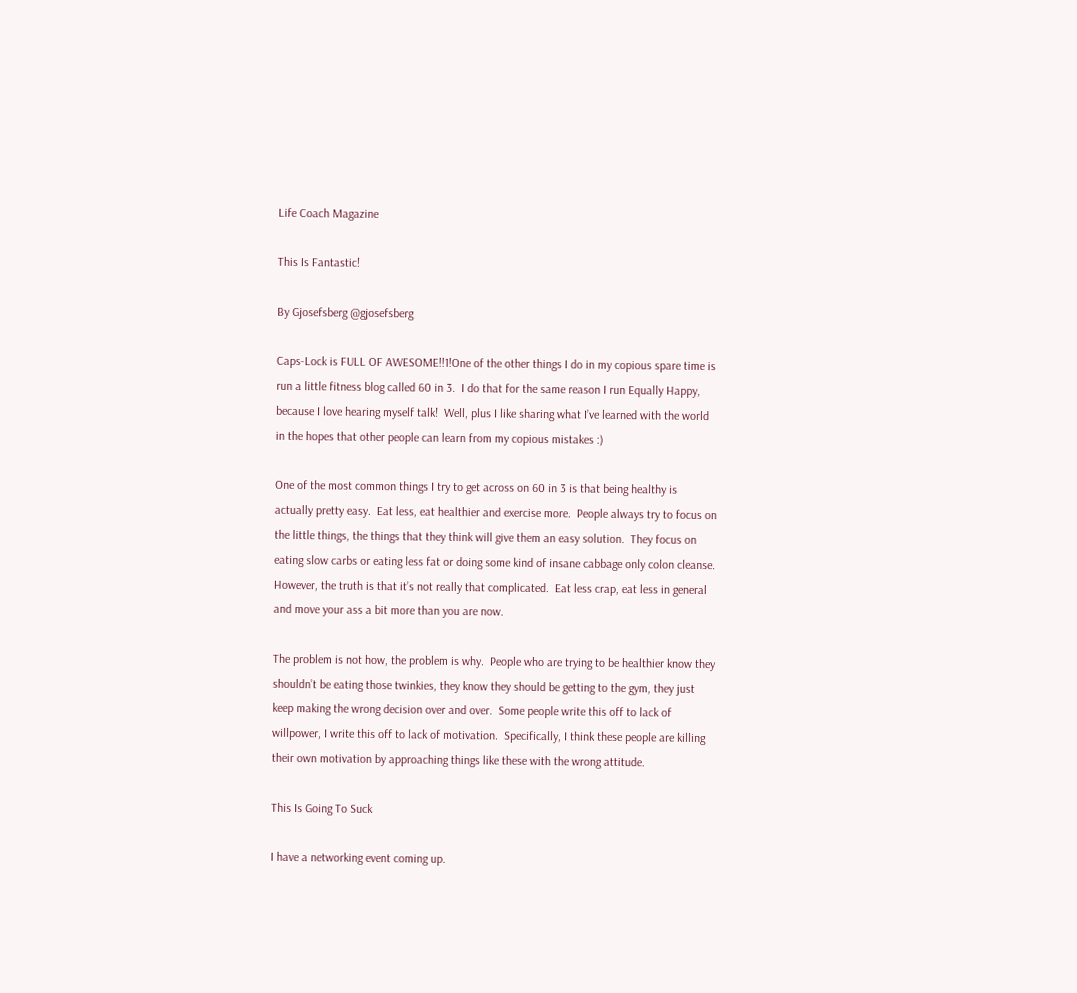Life Coach Magazine

This Is Fantastic!

By Gjosefsberg @gjosefsberg

Caps-Lock is FULL OF AWESOME!!1!One of the other things I do in my copious spare time is run a little fitness blog called 60 in 3.  I do that for the same reason I run Equally Happy, because I love hearing myself talk!  Well, plus I like sharing what I’ve learned with the world in the hopes that other people can learn from my copious mistakes :)

One of the most common things I try to get across on 60 in 3 is that being healthy is actually pretty easy.  Eat less, eat healthier and exercise more.  People always try to focus on the little things, the things that they think will give them an easy solution.  They focus on eating slow carbs or eating less fat or doing some kind of insane cabbage only colon cleanse.  However, the truth is that it’s not really that complicated.  Eat less crap, eat less in general and move your ass a bit more than you are now.

The problem is not how, the problem is why.  People who are trying to be healthier know they shouldn’t be eating those twinkies, they know they should be getting to the gym, they just keep making the wrong decision over and over.  Some people write this off to lack of willpower, I write this off to lack of motivation.  Specifically, I think these people are killing their own motivation by approaching things like these with the wrong attitude.

This Is Going To Suck

I have a networking event coming up.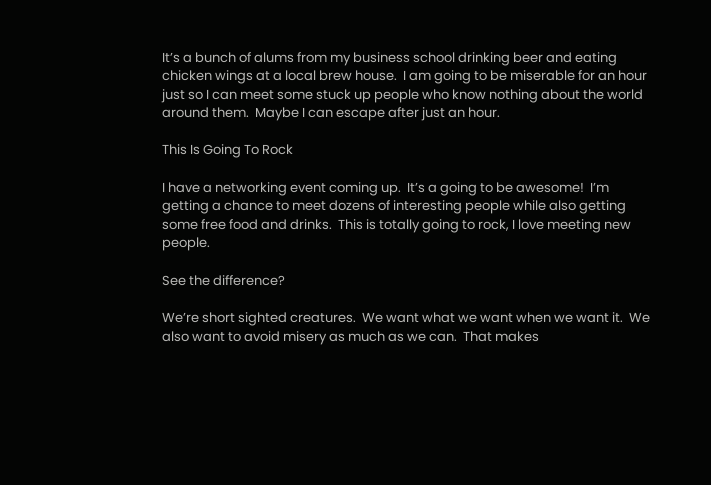It’s a bunch of alums from my business school drinking beer and eating chicken wings at a local brew house.  I am going to be miserable for an hour just so I can meet some stuck up people who know nothing about the world around them.  Maybe I can escape after just an hour.

This Is Going To Rock

I have a networking event coming up.  It’s a going to be awesome!  I’m getting a chance to meet dozens of interesting people while also getting some free food and drinks.  This is totally going to rock, I love meeting new people.

See the difference?

We’re short sighted creatures.  We want what we want when we want it.  We also want to avoid misery as much as we can.  That makes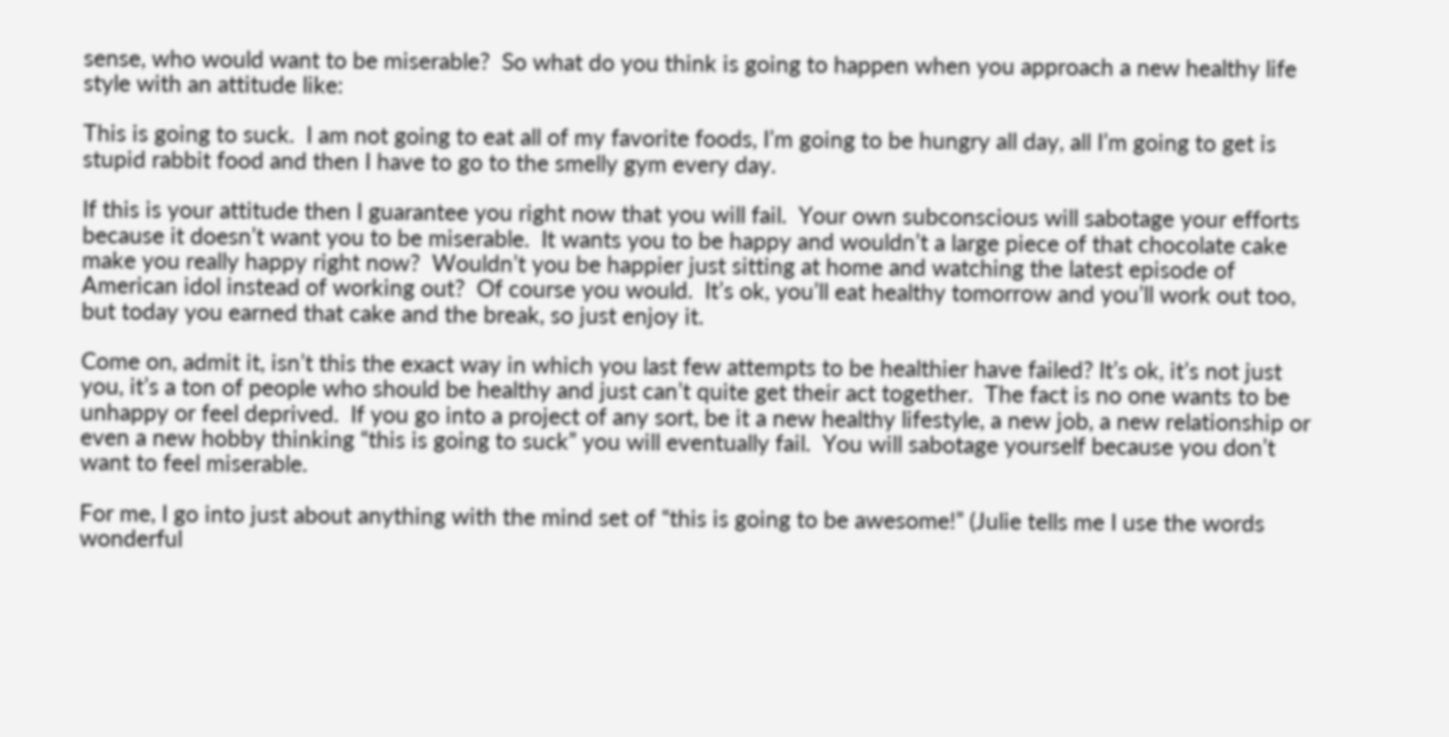sense, who would want to be miserable?  So what do you think is going to happen when you approach a new healthy life style with an attitude like:

This is going to suck.  I am not going to eat all of my favorite foods, I’m going to be hungry all day, all I’m going to get is stupid rabbit food and then I have to go to the smelly gym every day.

If this is your attitude then I guarantee you right now that you will fail.  Your own subconscious will sabotage your efforts because it doesn’t want you to be miserable.  It wants you to be happy and wouldn’t a large piece of that chocolate cake make you really happy right now?  Wouldn’t you be happier just sitting at home and watching the latest episode of American idol instead of working out?  Of course you would.  It’s ok, you’ll eat healthy tomorrow and you’ll work out too, but today you earned that cake and the break, so just enjoy it.

Come on, admit it, isn’t this the exact way in which you last few attempts to be healthier have failed? It’s ok, it’s not just you, it’s a ton of people who should be healthy and just can’t quite get their act together.  The fact is no one wants to be unhappy or feel deprived.  If you go into a project of any sort, be it a new healthy lifestyle, a new job, a new relationship or even a new hobby thinking “this is going to suck” you will eventually fail.  You will sabotage yourself because you don’t want to feel miserable.

For me, I go into just about anything with the mind set of “this is going to be awesome!” (Julie tells me I use the words wonderful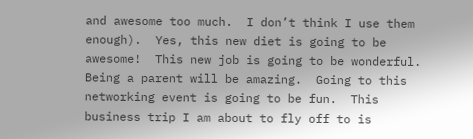and awesome too much.  I don’t think I use them enough).  Yes, this new diet is going to be awesome!  This new job is going to be wonderful.  Being a parent will be amazing.  Going to this networking event is going to be fun.  This business trip I am about to fly off to is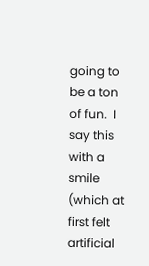going to be a ton of fun.  I say this with a smile (which at first felt artificial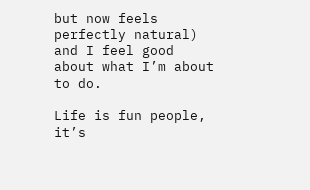but now feels perfectly natural) and I feel good about what I’m about to do.

Life is fun people, it’s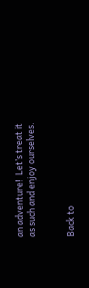an adventure!  Let’s treat it as such and enjoy ourselves.


Back to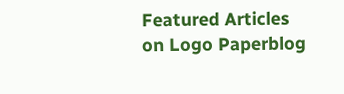Featured Articles on Logo Paperblog